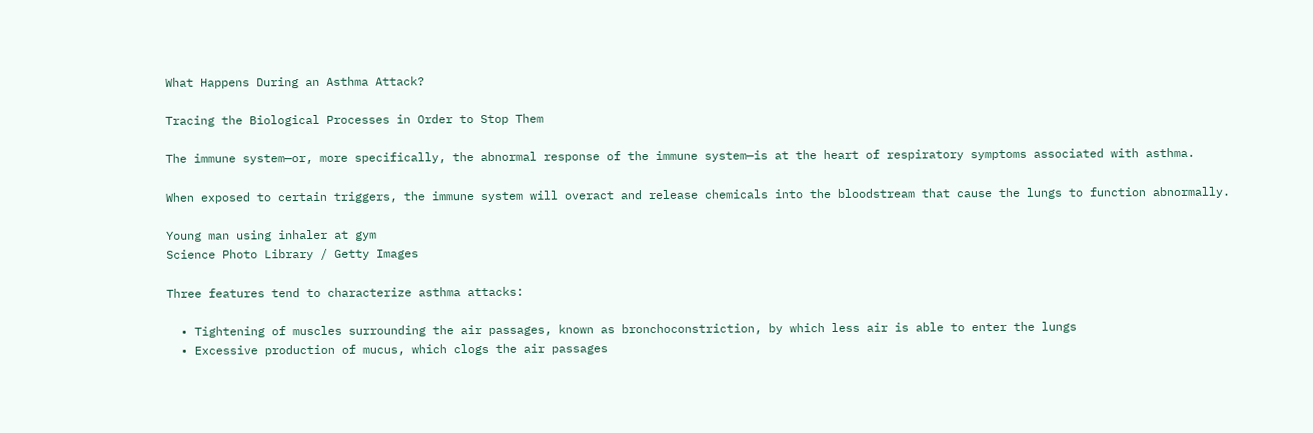What Happens During an Asthma Attack?

Tracing the Biological Processes in Order to Stop Them

The immune system—or, more specifically, the abnormal response of the immune system—is at the heart of respiratory symptoms associated with asthma.

When exposed to certain triggers, the immune system will overact and release chemicals into the bloodstream that cause the lungs to function abnormally.

Young man using inhaler at gym
Science Photo Library / Getty Images

Three features tend to characterize asthma attacks:

  • Tightening of muscles surrounding the air passages, known as bronchoconstriction, by which less air is able to enter the lungs
  • Excessive production of mucus, which clogs the air passages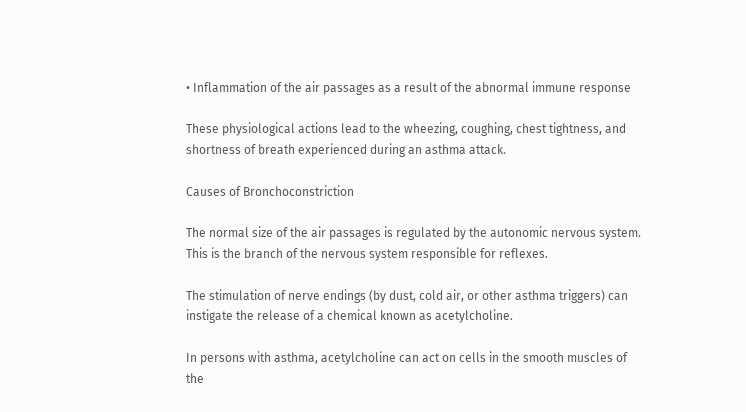• Inflammation of the air passages as a result of the abnormal immune response

These physiological actions lead to the wheezing, coughing, chest tightness, and shortness of breath experienced during an asthma attack.

Causes of Bronchoconstriction

The normal size of the air passages is regulated by the autonomic nervous system. This is the branch of the nervous system responsible for reflexes.

The stimulation of nerve endings (by dust, cold air, or other asthma triggers) can instigate the release of a chemical known as acetylcholine.

In persons with asthma, acetylcholine can act on cells in the smooth muscles of the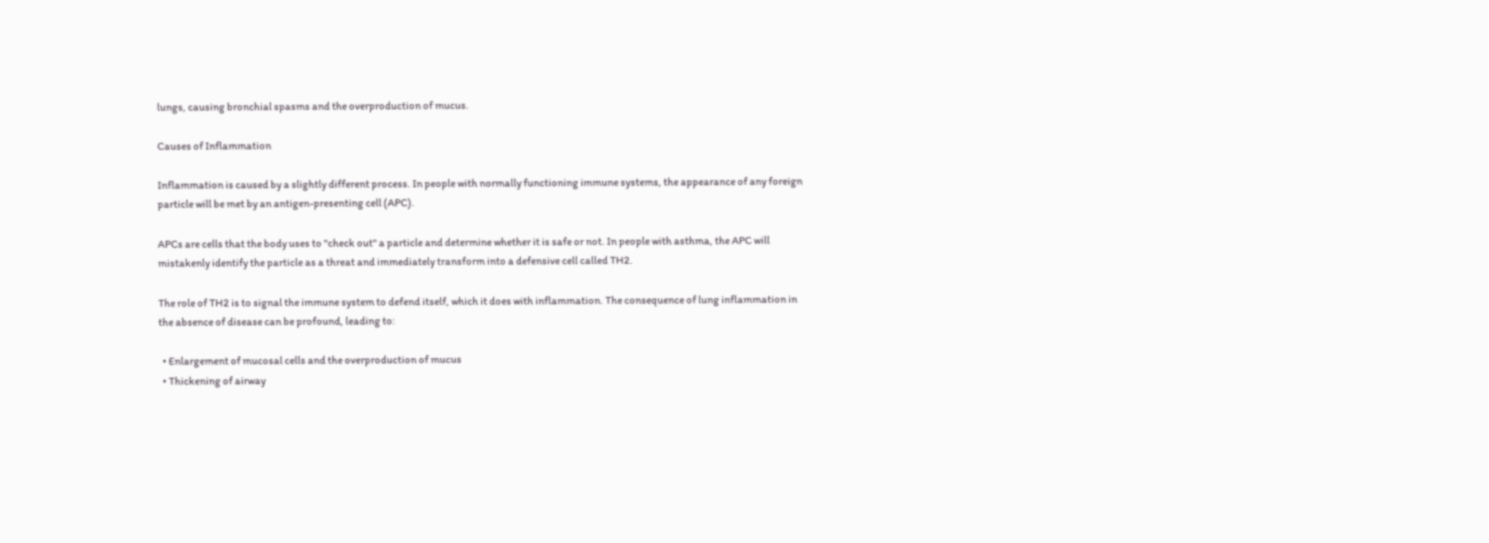lungs, causing bronchial spasms and the overproduction of mucus.

Causes of Inflammation

Inflammation is caused by a slightly different process. In people with normally functioning immune systems, the appearance of any foreign particle will be met by an antigen-presenting cell (APC).

APCs are cells that the body uses to "check out" a particle and determine whether it is safe or not. In people with asthma, the APC will mistakenly identify the particle as a threat and immediately transform into a defensive cell called TH2.

The role of TH2 is to signal the immune system to defend itself, which it does with inflammation. The consequence of lung inflammation in the absence of disease can be profound, leading to:

  • Enlargement of mucosal cells and the overproduction of mucus
  • Thickening of airway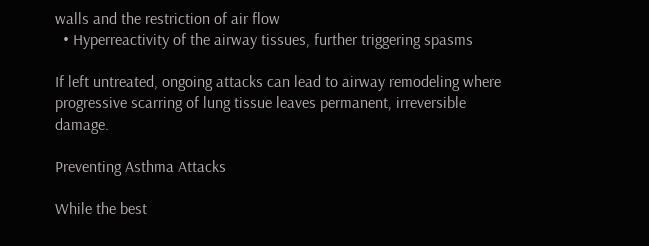walls and the restriction of air flow
  • Hyperreactivity of the airway tissues, further triggering spasms

If left untreated, ongoing attacks can lead to airway remodeling where progressive scarring of lung tissue leaves permanent, irreversible damage.

Preventing Asthma Attacks

While the best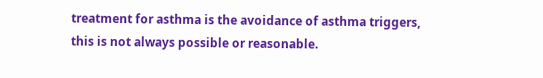treatment for asthma is the avoidance of asthma triggers, this is not always possible or reasonable.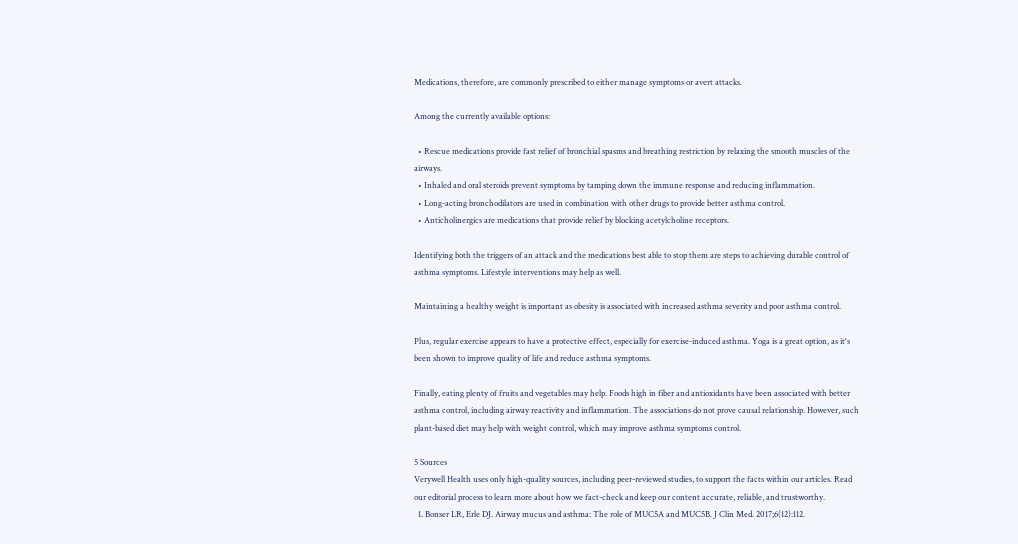Medications, therefore, are commonly prescribed to either manage symptoms or avert attacks.

Among the currently available options:

  • Rescue medications provide fast relief of bronchial spasms and breathing restriction by relaxing the smooth muscles of the airways.
  • Inhaled and oral steroids prevent symptoms by tamping down the immune response and reducing inflammation.
  • Long-acting bronchodilators are used in combination with other drugs to provide better asthma control.
  • Anticholinergics are medications that provide relief by blocking acetylcholine receptors.

Identifying both the triggers of an attack and the medications best able to stop them are steps to achieving durable control of asthma symptoms. Lifestyle interventions may help as well.

Maintaining a healthy weight is important as obesity is associated with increased asthma severity and poor asthma control.

Plus, regular exercise appears to have a protective effect, especially for exercise-induced asthma. Yoga is a great option, as it's been shown to improve quality of life and reduce asthma symptoms.

Finally, eating plenty of fruits and vegetables may help. Foods high in fiber and antioxidants have been associated with better asthma control, including airway reactivity and inflammation. The associations do not prove causal relationship. However, such plant-based diet may help with weight control, which may improve asthma symptoms control.

5 Sources
Verywell Health uses only high-quality sources, including peer-reviewed studies, to support the facts within our articles. Read our editorial process to learn more about how we fact-check and keep our content accurate, reliable, and trustworthy.
  1. Bonser LR, Erle DJ. Airway mucus and asthma: The role of MUC5A and MUC5B. J Clin Med. 2017;6(12):112.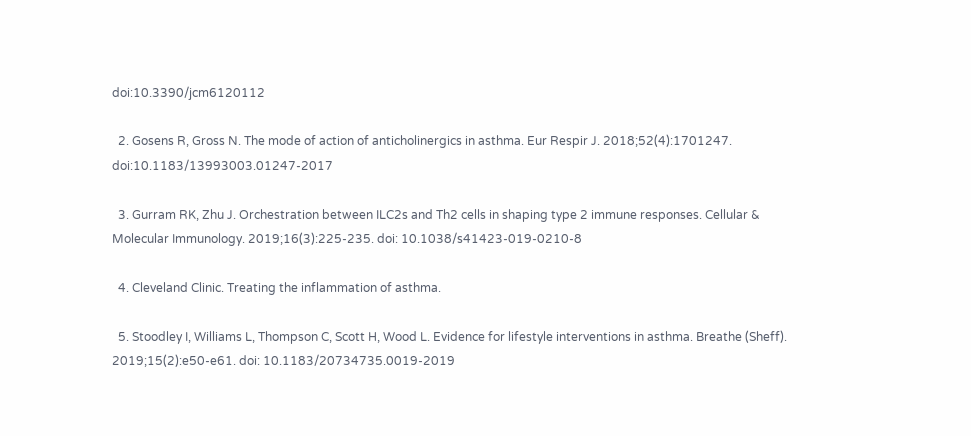doi:10.3390/jcm6120112

  2. Gosens R, Gross N. The mode of action of anticholinergics in asthma. Eur Respir J. 2018;52(4):1701247. doi:10.1183/13993003.01247-2017

  3. Gurram RK, Zhu J. Orchestration between ILC2s and Th2 cells in shaping type 2 immune responses. Cellular & Molecular Immunology. 2019;16(3):225-235. doi: 10.1038/s41423-019-0210-8

  4. Cleveland Clinic. Treating the inflammation of asthma.

  5. Stoodley I, Williams L, Thompson C, Scott H, Wood L. Evidence for lifestyle interventions in asthma. Breathe (Sheff). 2019;15(2):e50-e61. doi: 10.1183/20734735.0019-2019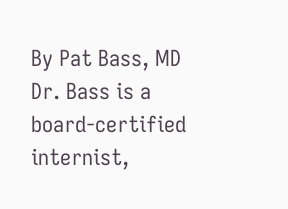By Pat Bass, MD
Dr. Bass is a board-certified internist,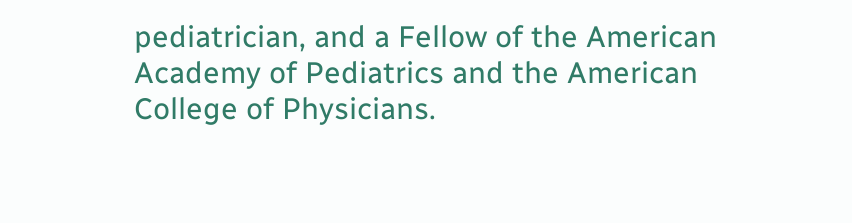pediatrician, and a Fellow of the American Academy of Pediatrics and the American College of Physicians.